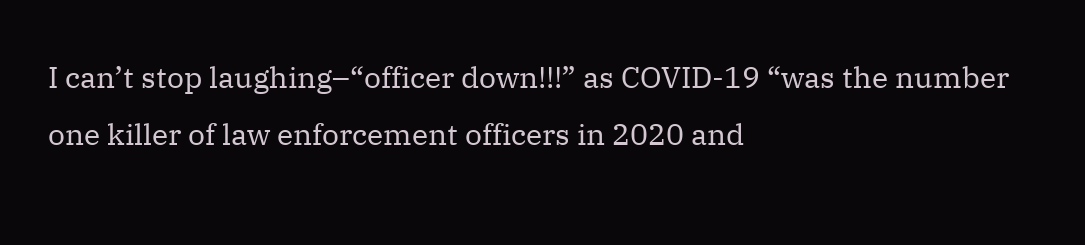I can’t stop laughing–“officer down!!!” as COVID-19 “was the number one killer of law enforcement officers in 2020 and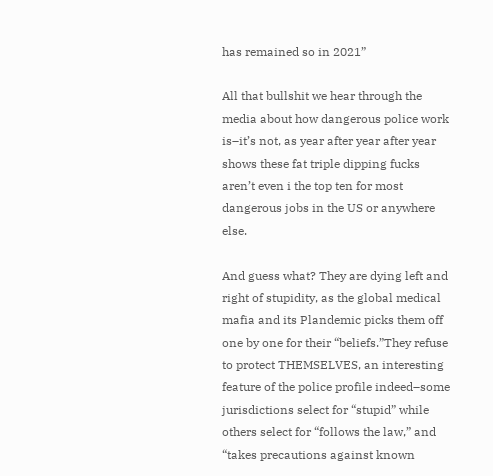has remained so in 2021”

All that bullshit we hear through the media about how dangerous police work is–it’s not, as year after year after year shows these fat triple dipping fucks aren’t even i the top ten for most dangerous jobs in the US or anywhere else.

And guess what? They are dying left and right of stupidity, as the global medical mafia and its Plandemic picks them off one by one for their “beliefs.”They refuse to protect THEMSELVES, an interesting feature of the police profile indeed–some jurisdictions select for “stupid” while others select for “follows the law,” and “takes precautions against known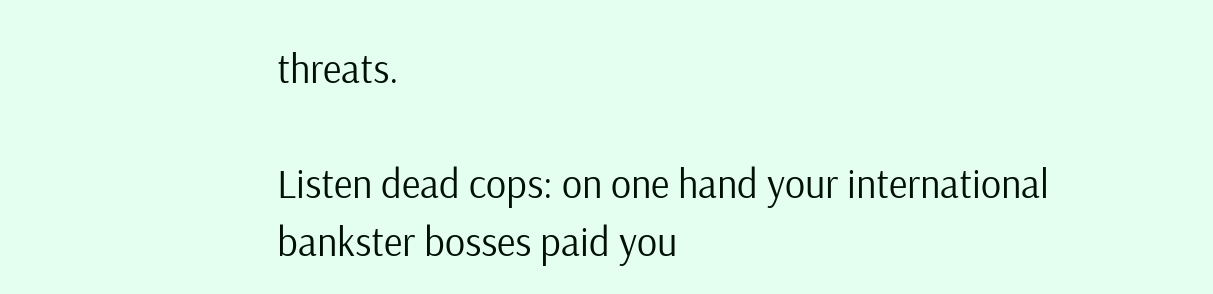threats.

Listen dead cops: on one hand your international bankster bosses paid you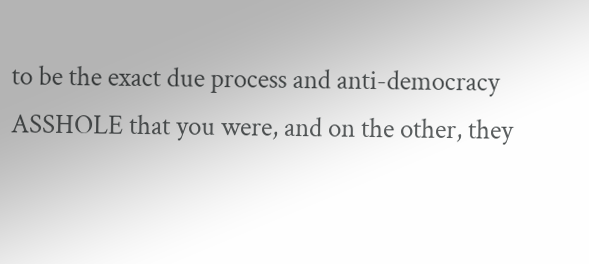to be the exact due process and anti-democracy ASSHOLE that you were, and on the other, they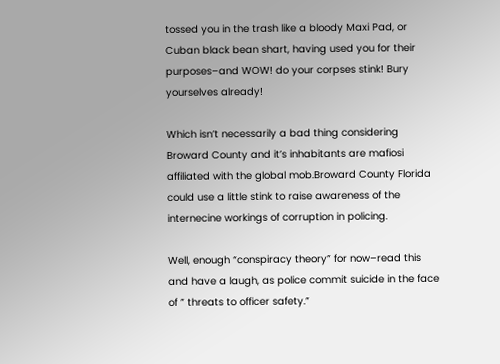tossed you in the trash like a bloody Maxi Pad, or Cuban black bean shart, having used you for their purposes–and WOW! do your corpses stink! Bury yourselves already!

Which isn’t necessarily a bad thing considering Broward County and it’s inhabitants are mafiosi affiliated with the global mob.Broward County Florida could use a little stink to raise awareness of the internecine workings of corruption in policing.

Well, enough “conspiracy theory” for now–read this and have a laugh, as police commit suicide in the face of ” threats to officer safety.”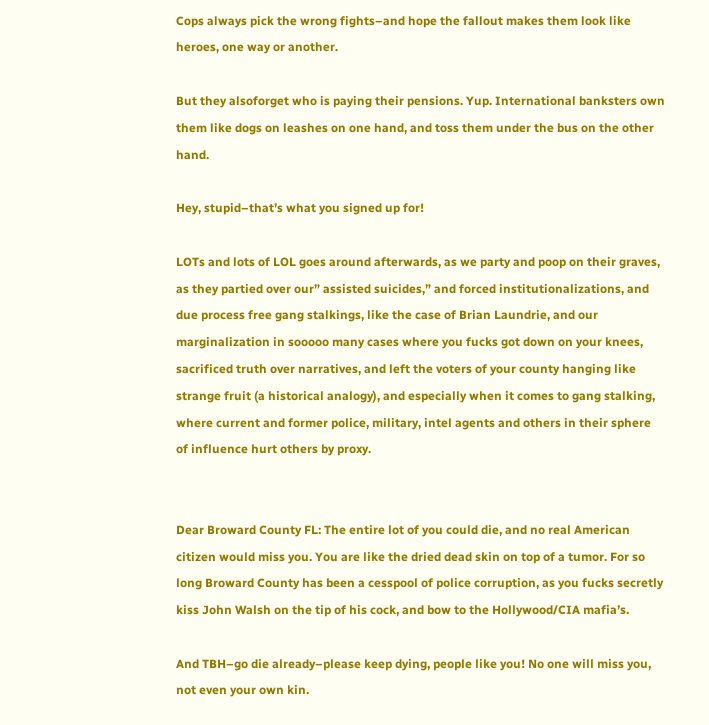Cops always pick the wrong fights–and hope the fallout makes them look like heroes, one way or another.

But they alsoforget who is paying their pensions. Yup. International banksters own them like dogs on leashes on one hand, and toss them under the bus on the other hand.

Hey, stupid–that’s what you signed up for!

LOTs and lots of LOL goes around afterwards, as we party and poop on their graves, as they partied over our” assisted suicides,” and forced institutionalizations, and due process free gang stalkings, like the case of Brian Laundrie, and our marginalization in sooooo many cases where you fucks got down on your knees, sacrificed truth over narratives, and left the voters of your county hanging like strange fruit (a historical analogy), and especially when it comes to gang stalking, where current and former police, military, intel agents and others in their sphere of influence hurt others by proxy.


Dear Broward County FL: The entire lot of you could die, and no real American citizen would miss you. You are like the dried dead skin on top of a tumor. For so long Broward County has been a cesspool of police corruption, as you fucks secretly kiss John Walsh on the tip of his cock, and bow to the Hollywood/CIA mafia’s.

And TBH–go die already–please keep dying, people like you! No one will miss you, not even your own kin.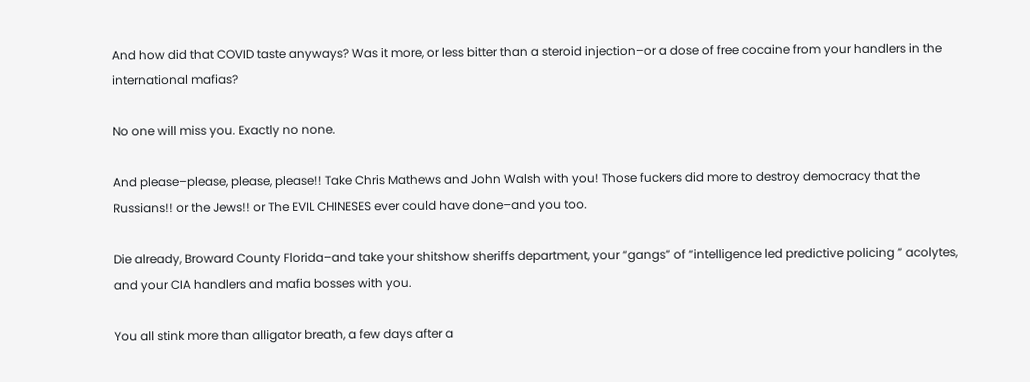And how did that COVID taste anyways? Was it more, or less bitter than a steroid injection–or a dose of free cocaine from your handlers in the international mafias?

No one will miss you. Exactly no none.

And please–please, please, please!! Take Chris Mathews and John Walsh with you! Those fuckers did more to destroy democracy that the Russians!! or the Jews!! or The EVIL CHINESES ever could have done–and you too.

Die already, Broward County Florida–and take your shitshow sheriffs department, your “gangs” of “intelligence led predictive policing ” acolytes, and your CIA handlers and mafia bosses with you.

You all stink more than alligator breath, a few days after a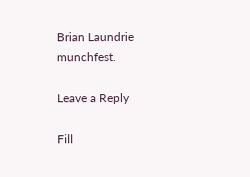Brian Laundrie munchfest.

Leave a Reply

Fill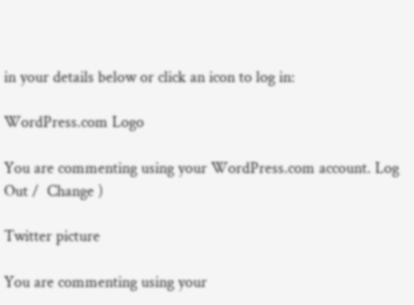in your details below or click an icon to log in:

WordPress.com Logo

You are commenting using your WordPress.com account. Log Out /  Change )

Twitter picture

You are commenting using your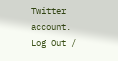Twitter account. Log Out /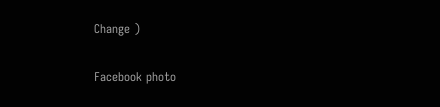Change )

Facebook photo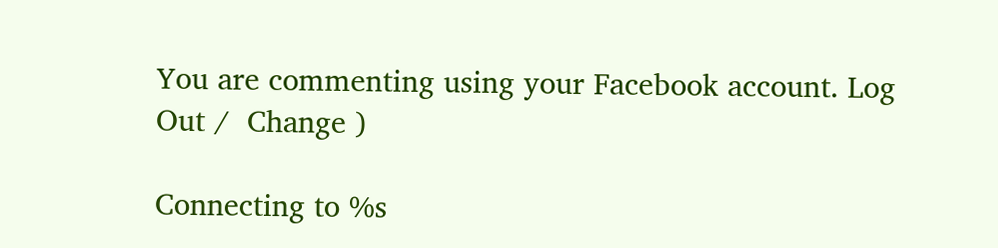You are commenting using your Facebook account. Log Out /  Change )

Connecting to %s